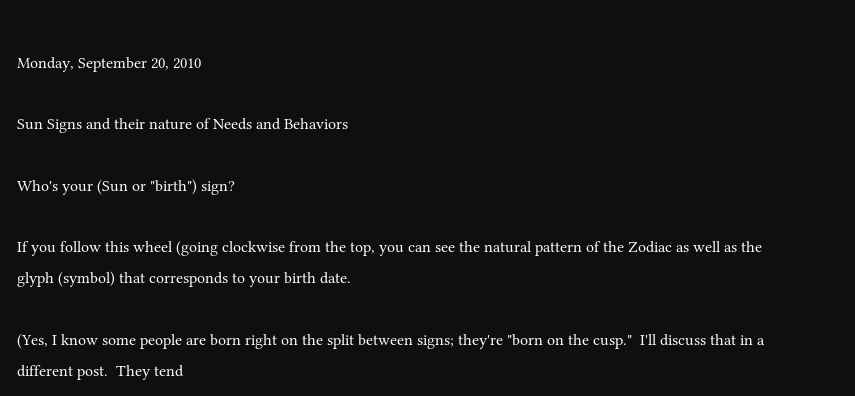Monday, September 20, 2010

Sun Signs and their nature of Needs and Behaviors

Who's your (Sun or "birth") sign?

If you follow this wheel (going clockwise from the top, you can see the natural pattern of the Zodiac as well as the glyph (symbol) that corresponds to your birth date.

(Yes, I know some people are born right on the split between signs; they're "born on the cusp."  I'll discuss that in a different post.  They tend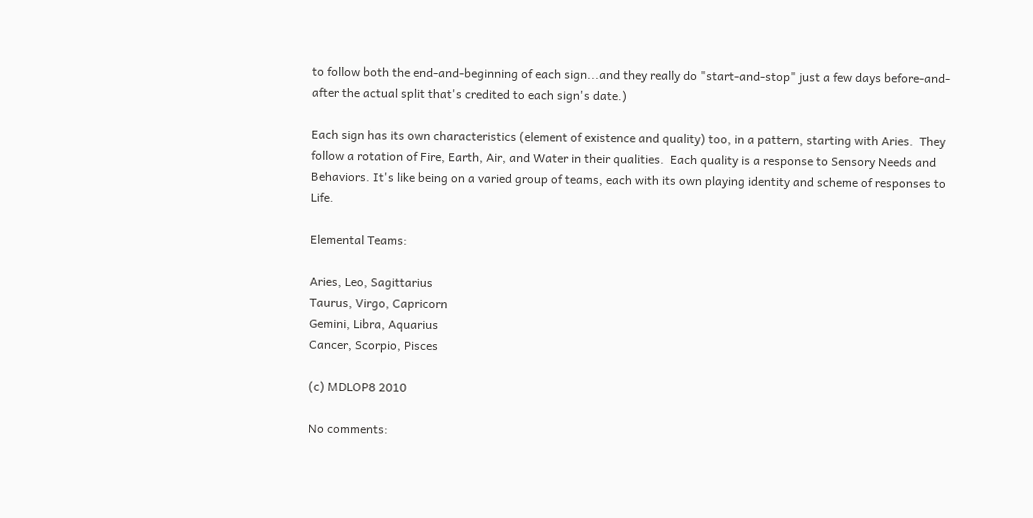to follow both the end-and-beginning of each sign...and they really do "start-and-stop" just a few days before-and-after the actual split that's credited to each sign's date.)

Each sign has its own characteristics (element of existence and quality) too, in a pattern, starting with Aries.  They follow a rotation of Fire, Earth, Air, and Water in their qualities.  Each quality is a response to Sensory Needs and Behaviors. It's like being on a varied group of teams, each with its own playing identity and scheme of responses to Life.

Elemental Teams:

Aries, Leo, Sagittarius
Taurus, Virgo, Capricorn
Gemini, Libra, Aquarius
Cancer, Scorpio, Pisces

(c) MDLOP8 2010

No comments: